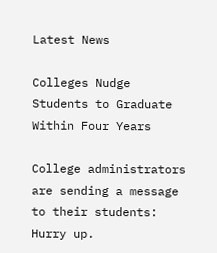Latest News

Colleges Nudge Students to Graduate Within Four Years

College administrators are sending a message to their students: Hurry up.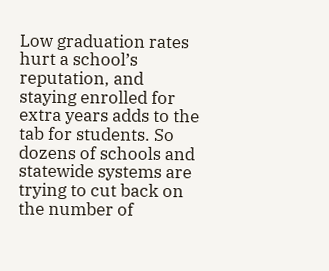Low graduation rates hurt a school’s reputation, and staying enrolled for extra years adds to the tab for students. So dozens of schools and statewide systems are trying to cut back on the number of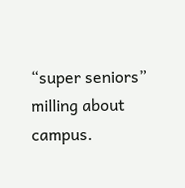“super seniors” milling about campus.